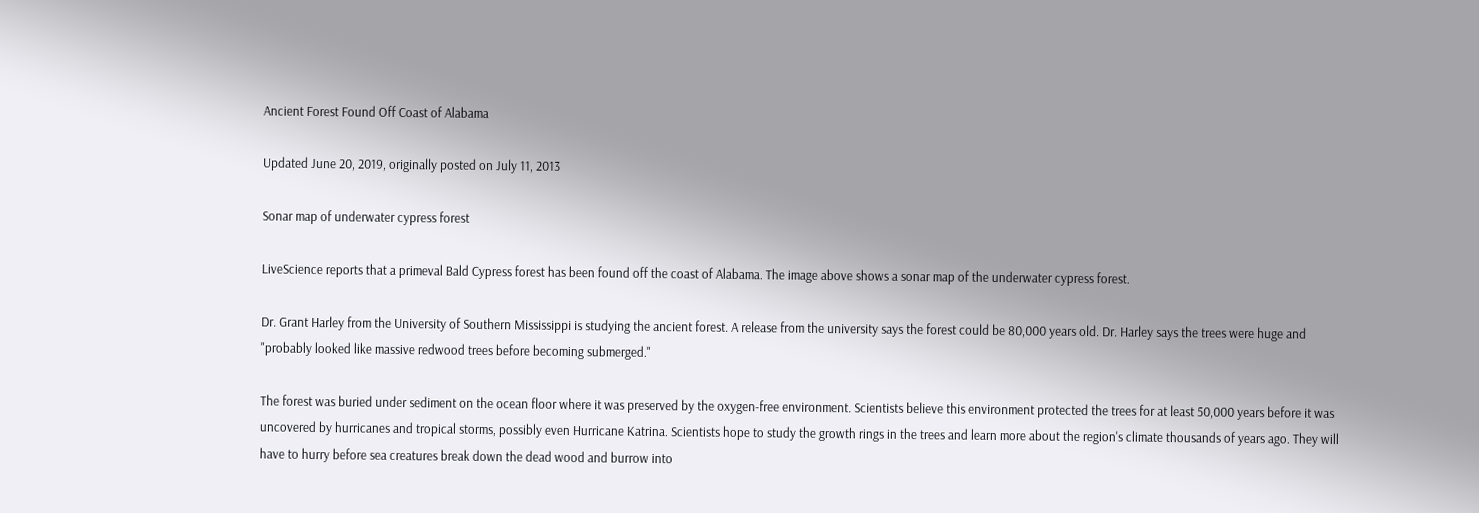Ancient Forest Found Off Coast of Alabama

Updated June 20, 2019, originally posted on July 11, 2013

Sonar map of underwater cypress forest

LiveScience reports that a primeval Bald Cypress forest has been found off the coast of Alabama. The image above shows a sonar map of the underwater cypress forest.

Dr. Grant Harley from the University of Southern Mississippi is studying the ancient forest. A release from the university says the forest could be 80,000 years old. Dr. Harley says the trees were huge and "probably looked like massive redwood trees before becoming submerged."

The forest was buried under sediment on the ocean floor where it was preserved by the oxygen-free environment. Scientists believe this environment protected the trees for at least 50,000 years before it was uncovered by hurricanes and tropical storms, possibly even Hurricane Katrina. Scientists hope to study the growth rings in the trees and learn more about the region's climate thousands of years ago. They will have to hurry before sea creatures break down the dead wood and burrow into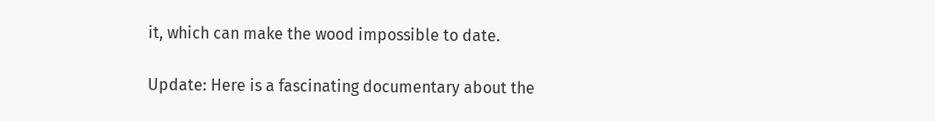it, which can make the wood impossible to date.

Update: Here is a fascinating documentary about the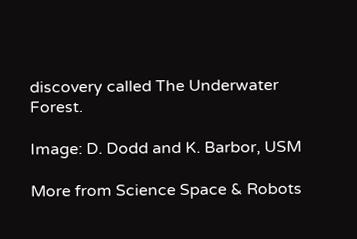discovery called The Underwater Forest.

Image: D. Dodd and K. Barbor, USM

More from Science Space & Robots